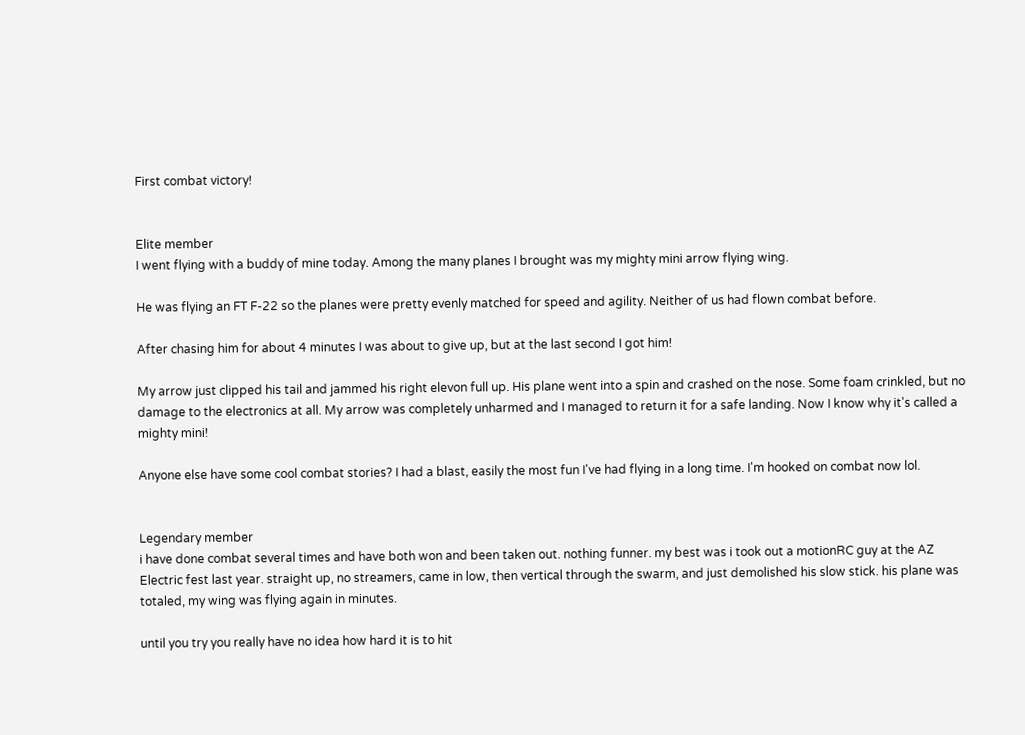First combat victory!


Elite member
I went flying with a buddy of mine today. Among the many planes I brought was my mighty mini arrow flying wing.

He was flying an FT F-22 so the planes were pretty evenly matched for speed and agility. Neither of us had flown combat before.

After chasing him for about 4 minutes I was about to give up, but at the last second I got him!

My arrow just clipped his tail and jammed his right elevon full up. His plane went into a spin and crashed on the nose. Some foam crinkled, but no damage to the electronics at all. My arrow was completely unharmed and I managed to return it for a safe landing. Now I know why it's called a mighty mini!

Anyone else have some cool combat stories? I had a blast, easily the most fun I've had flying in a long time. I'm hooked on combat now lol.


Legendary member
i have done combat several times and have both won and been taken out. nothing funner. my best was i took out a motionRC guy at the AZ Electric fest last year. straight up, no streamers, came in low, then vertical through the swarm, and just demolished his slow stick. his plane was totaled, my wing was flying again in minutes.

until you try you really have no idea how hard it is to hit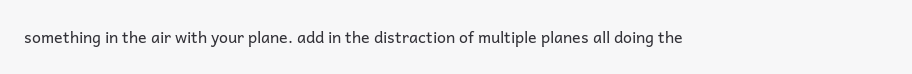something in the air with your plane. add in the distraction of multiple planes all doing the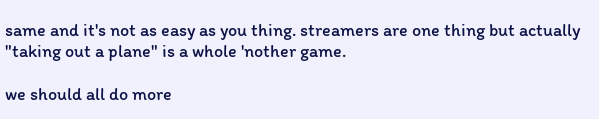same and it's not as easy as you thing. streamers are one thing but actually "taking out a plane" is a whole 'nother game.

we should all do more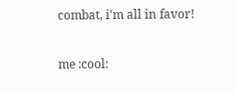combat, i'm all in favor!

me :cool: